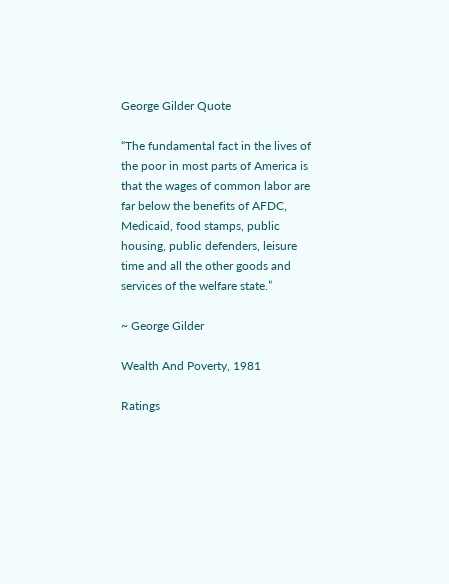George Gilder Quote

“The fundamental fact in the lives of the poor in most parts of America is that the wages of common labor are far below the benefits of AFDC, Medicaid, food stamps, public housing, public defenders, leisure time and all the other goods and services of the welfare state.”

~ George Gilder

Wealth And Poverty, 1981

Ratings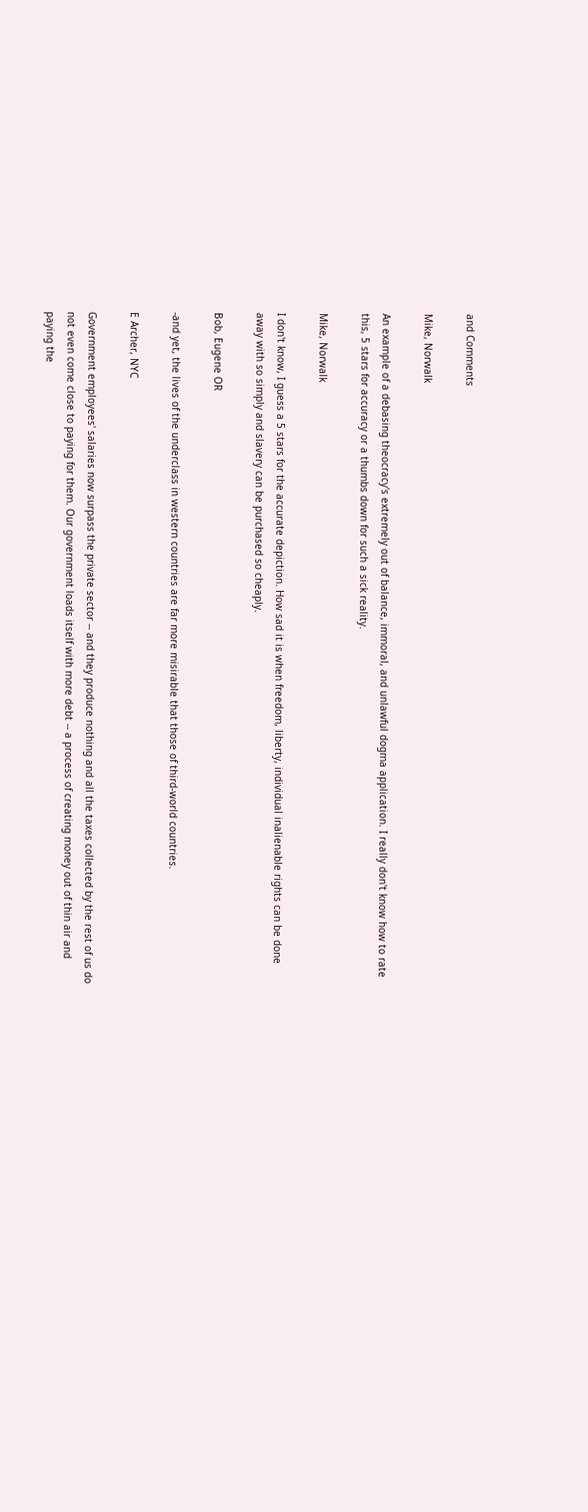and Comments

Mike, Norwalk

An example of a debasing theocracy's extremely out of balance, immoral, and unlawful dogma application. I really don't know how to rate this, 5 stars for accuracy or a thumbs down for such a sick reality.

Mike, Norwalk

I don't know, I guess a 5 stars for the accurate depiction. How sad it is when freedom, liberty, individual inalienable rights can be done away with so simply and slavery can be purchased so cheaply.

Bob, Eugene OR

-and yet, the lives of the underclass in western countries are far more misirable that those of third-world countries.

E Archer, NYC

Government employees' salaries now surpass the private sector -- and they produce nothing and all the taxes collected by the rest of us do not even come close to paying for them. Our government loads itself with more debt -- a process of creating money out of thin air and paying the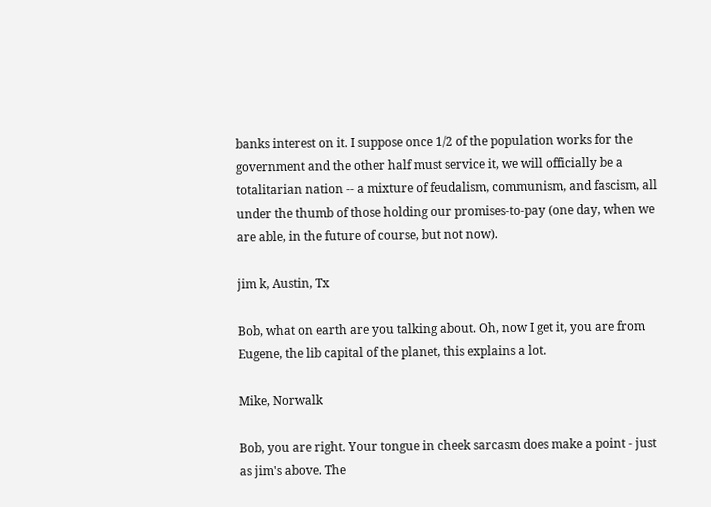banks interest on it. I suppose once 1/2 of the population works for the government and the other half must service it, we will officially be a totalitarian nation -- a mixture of feudalism, communism, and fascism, all under the thumb of those holding our promises-to-pay (one day, when we are able, in the future of course, but not now).

jim k, Austin, Tx

Bob, what on earth are you talking about. Oh, now I get it, you are from Eugene, the lib capital of the planet, this explains a lot.

Mike, Norwalk

Bob, you are right. Your tongue in cheek sarcasm does make a point - just as jim's above. The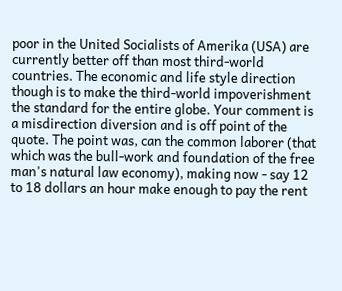poor in the United Socialists of Amerika (USA) are currently better off than most third-world countries. The economic and life style direction though is to make the third-world impoverishment the standard for the entire globe. Your comment is a misdirection diversion and is off point of the quote. The point was, can the common laborer (that which was the bull-work and foundation of the free man's natural law economy), making now - say 12 to 18 dollars an hour make enough to pay the rent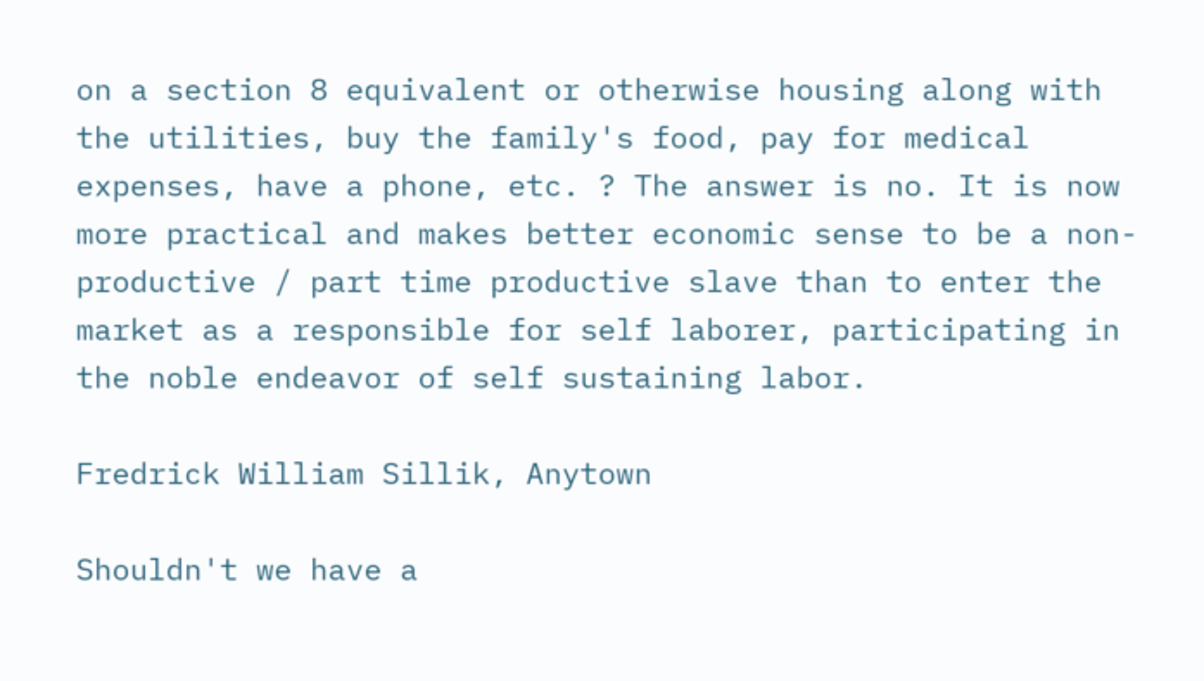on a section 8 equivalent or otherwise housing along with the utilities, buy the family's food, pay for medical expenses, have a phone, etc. ? The answer is no. It is now more practical and makes better economic sense to be a non-productive / part time productive slave than to enter the market as a responsible for self laborer, participating in the noble endeavor of self sustaining labor.

Fredrick William Sillik, Anytown

Shouldn't we have a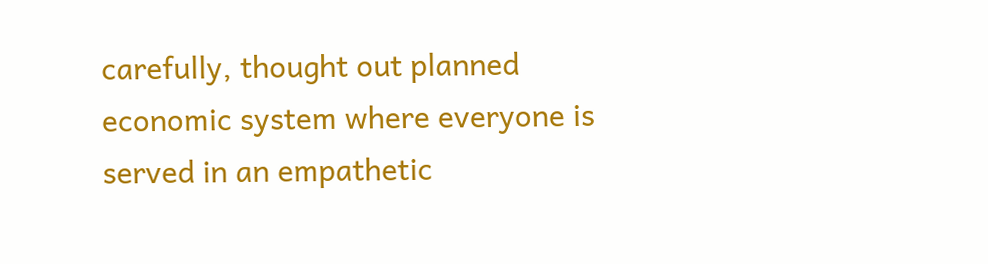carefully, thought out planned economic system where everyone is served in an empathetic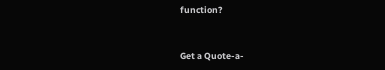function?


Get a Quote-a-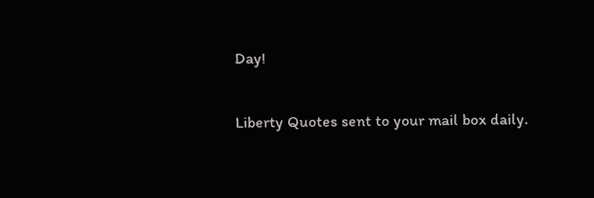Day!

Liberty Quotes sent to your mail box daily.